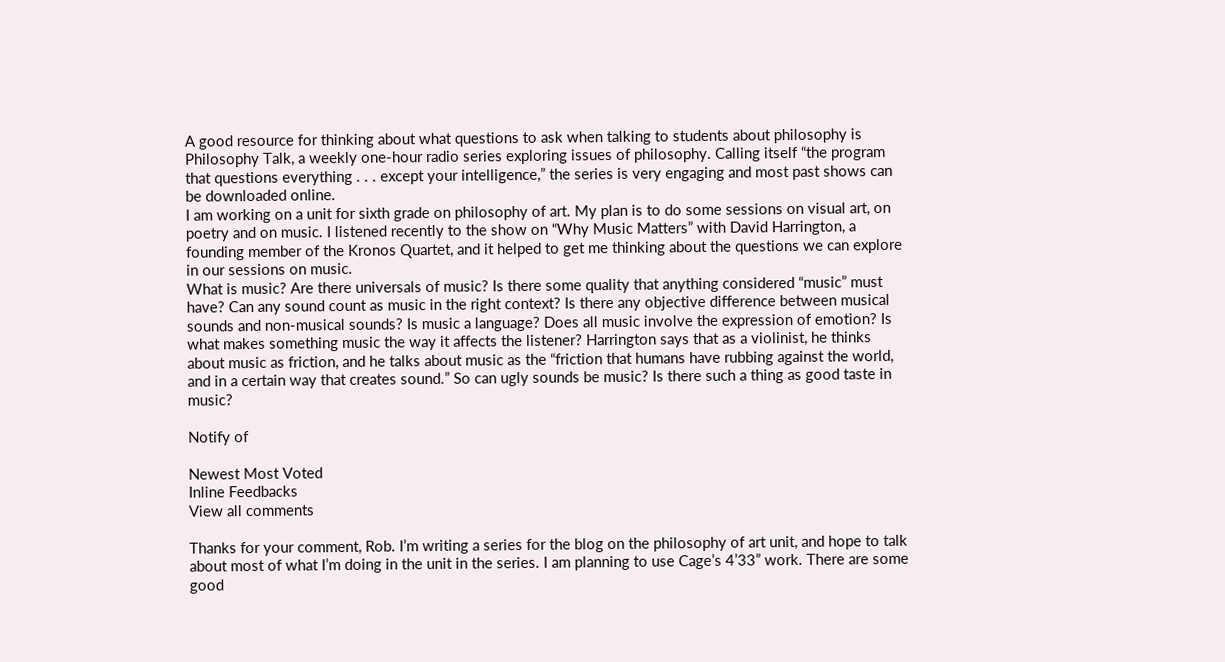A good resource for thinking about what questions to ask when talking to students about philosophy is Philosophy Talk, a weekly one-hour radio series exploring issues of philosophy. Calling itself “the program that questions everything . . . except your intelligence,” the series is very engaging and most past shows can be downloaded online.
I am working on a unit for sixth grade on philosophy of art. My plan is to do some sessions on visual art, on poetry and on music. I listened recently to the show on “Why Music Matters” with David Harrington, a founding member of the Kronos Quartet, and it helped to get me thinking about the questions we can explore in our sessions on music.
What is music? Are there universals of music? Is there some quality that anything considered “music” must have? Can any sound count as music in the right context? Is there any objective difference between musical sounds and non-musical sounds? Is music a language? Does all music involve the expression of emotion? Is what makes something music the way it affects the listener? Harrington says that as a violinist, he thinks about music as friction, and he talks about music as the “friction that humans have rubbing against the world, and in a certain way that creates sound.” So can ugly sounds be music? Is there such a thing as good taste in music?

Notify of

Newest Most Voted
Inline Feedbacks
View all comments

Thanks for your comment, Rob. I’m writing a series for the blog on the philosophy of art unit, and hope to talk about most of what I’m doing in the unit in the series. I am planning to use Cage’s 4’33” work. There are some good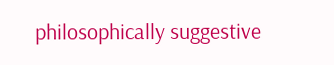philosophically suggestive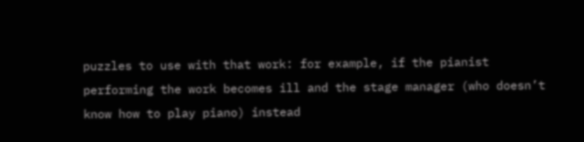puzzles to use with that work: for example, if the pianist performing the work becomes ill and the stage manager (who doesn’t know how to play piano) instead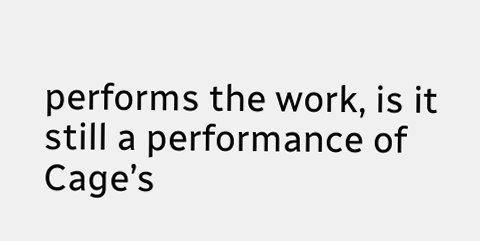performs the work, is it still a performance of Cage’s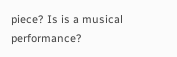piece? Is is a musical performance?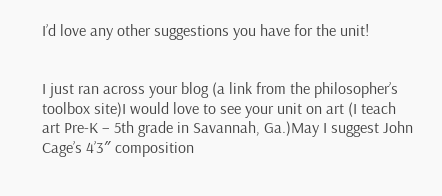I’d love any other suggestions you have for the unit!


I just ran across your blog (a link from the philosopher’s toolbox site)I would love to see your unit on art (I teach art Pre-K – 5th grade in Savannah, Ga.)May I suggest John Cage’s 4’3″ composition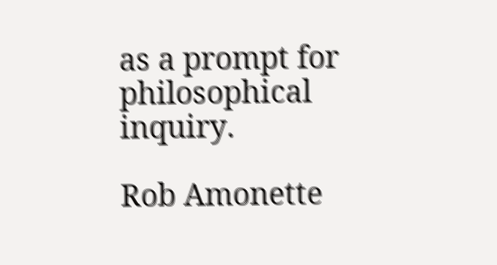as a prompt for philosophical inquiry.

Rob Amonette